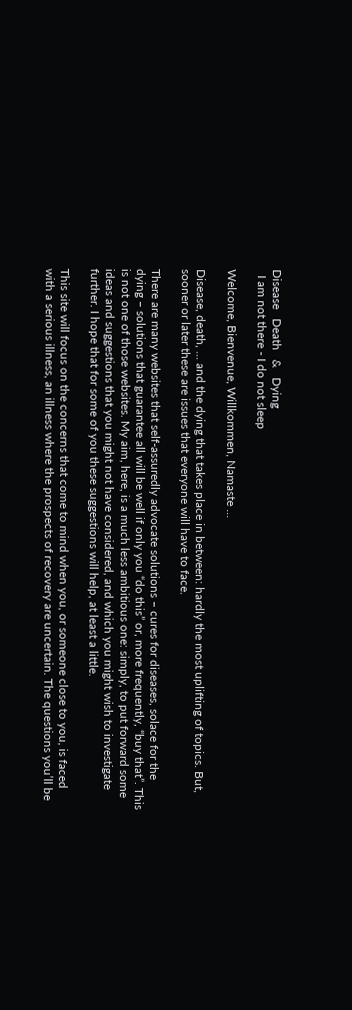Disease   Death   &   Dying
  I am not there - I do not sleep

Welcome, Bienvenue, Willkommen, Namaste ...

Disease, death, ... and the dying that takes place in between: hardly the most uplifting of topics. But, sooner or later these are issues that everyone will have to face.

There are many websites that self-assuredly advocate solutions – cures for diseases, solace for the dying – solutions that guarantee all will be well if only you “do this” or, more frequently, “buy that”. This is not one of those websites. My aim, here, is a much less ambitious one: simply, to put forward some ideas and suggestions that you might not have considered, and which you might wish to investigate further. I hope that for some of you these suggestions will help, at least a little.

This site will focus on the concerns that come to mind when you, or someone close to you, is faced with a serious illness, an illness where the prospects of recovery are uncertain. The questions you’ll be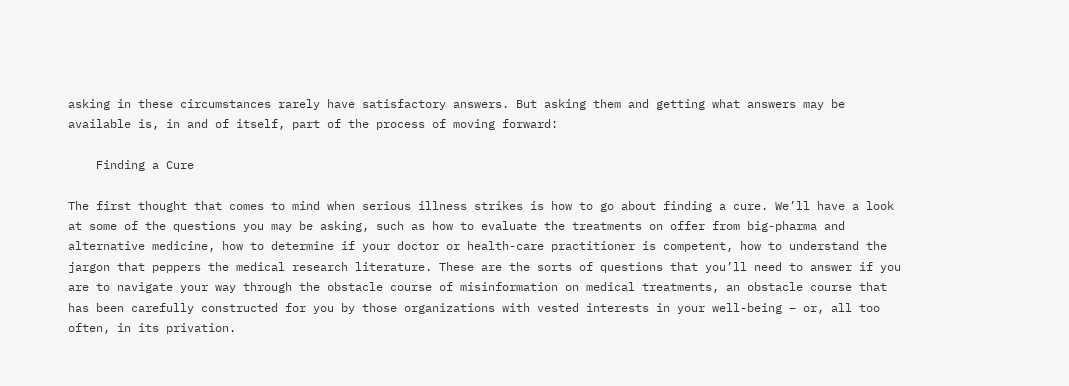asking in these circumstances rarely have satisfactory answers. But asking them and getting what answers may be available is, in and of itself, part of the process of moving forward:

    Finding a Cure

The first thought that comes to mind when serious illness strikes is how to go about finding a cure. We’ll have a look at some of the questions you may be asking, such as how to evaluate the treatments on offer from big-pharma and alternative medicine, how to determine if your doctor or health-care practitioner is competent, how to understand the jargon that peppers the medical research literature. These are the sorts of questions that you’ll need to answer if you are to navigate your way through the obstacle course of misinformation on medical treatments, an obstacle course that has been carefully constructed for you by those organizations with vested interests in your well-being – or, all too often, in its privation.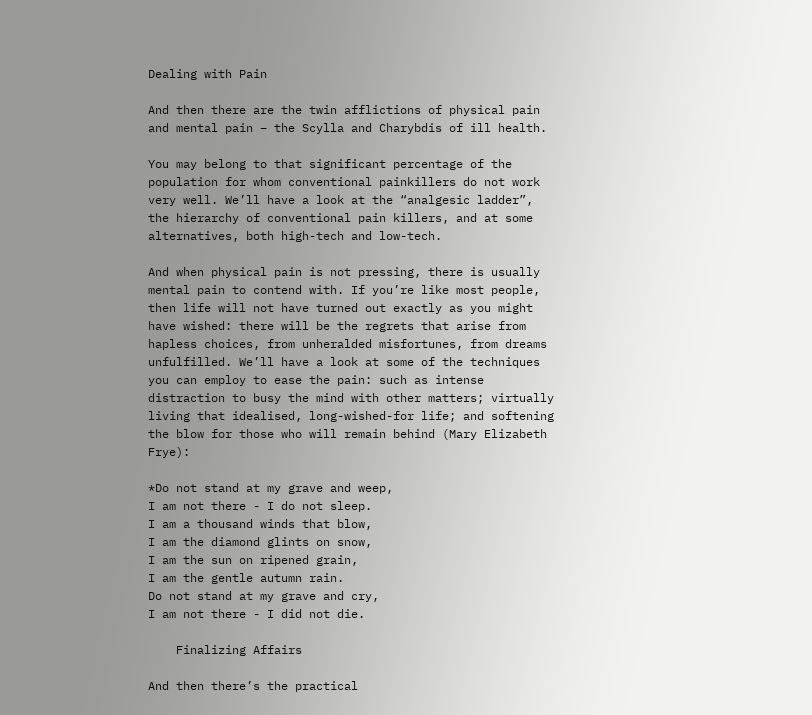Dealing with Pain

And then there are the twin afflictions of physical pain and mental pain – the Scylla and Charybdis of ill health.

You may belong to that significant percentage of the population for whom conventional painkillers do not work very well. We’ll have a look at the “analgesic ladder”, the hierarchy of conventional pain killers, and at some alternatives, both high-tech and low-tech.

And when physical pain is not pressing, there is usually mental pain to contend with. If you’re like most people, then life will not have turned out exactly as you might have wished: there will be the regrets that arise from hapless choices, from unheralded misfortunes, from dreams unfulfilled. We’ll have a look at some of the techniques you can employ to ease the pain: such as intense distraction to busy the mind with other matters; virtually living that idealised, long-wished-for life; and softening the blow for those who will remain behind (Mary Elizabeth Frye):

*Do not stand at my grave and weep,
I am not there - I do not sleep.
I am a thousand winds that blow,
I am the diamond glints on snow,
I am the sun on ripened grain,
I am the gentle autumn rain.
Do not stand at my grave and cry,
I am not there - I did not die.

    Finalizing Affairs

And then there’s the practical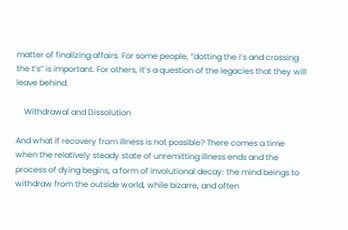matter of finalizing affairs. For some people, “dotting the i’s and crossing the t’s” is important. For others, it’s a question of the legacies that they will leave behind.

    Withdrawal and Dissolution

And what if recovery from illness is not possible? There comes a time when the relatively steady state of unremitting illness ends and the process of dying begins, a form of involutional decay: the mind beings to withdraw from the outside world, while bizarre, and often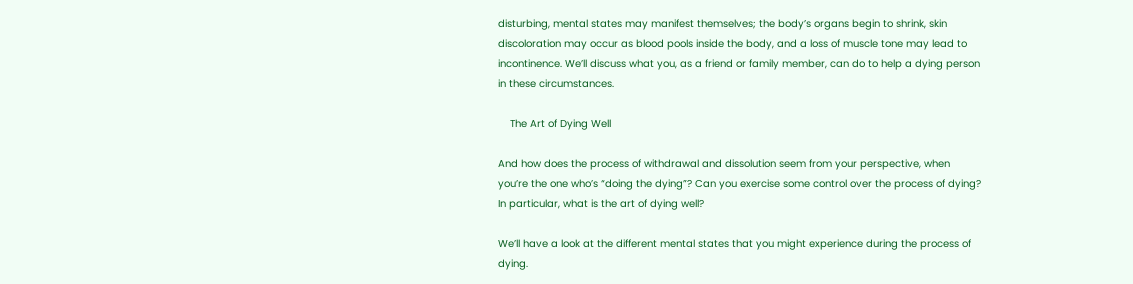disturbing, mental states may manifest themselves; the body’s organs begin to shrink, skin discoloration may occur as blood pools inside the body, and a loss of muscle tone may lead to incontinence. We’ll discuss what you, as a friend or family member, can do to help a dying person in these circumstances.

    The Art of Dying Well

And how does the process of withdrawal and dissolution seem from your perspective, when you’re the one who’s “doing the dying”? Can you exercise some control over the process of dying? In particular, what is the art of dying well?

We’ll have a look at the different mental states that you might experience during the process of dying.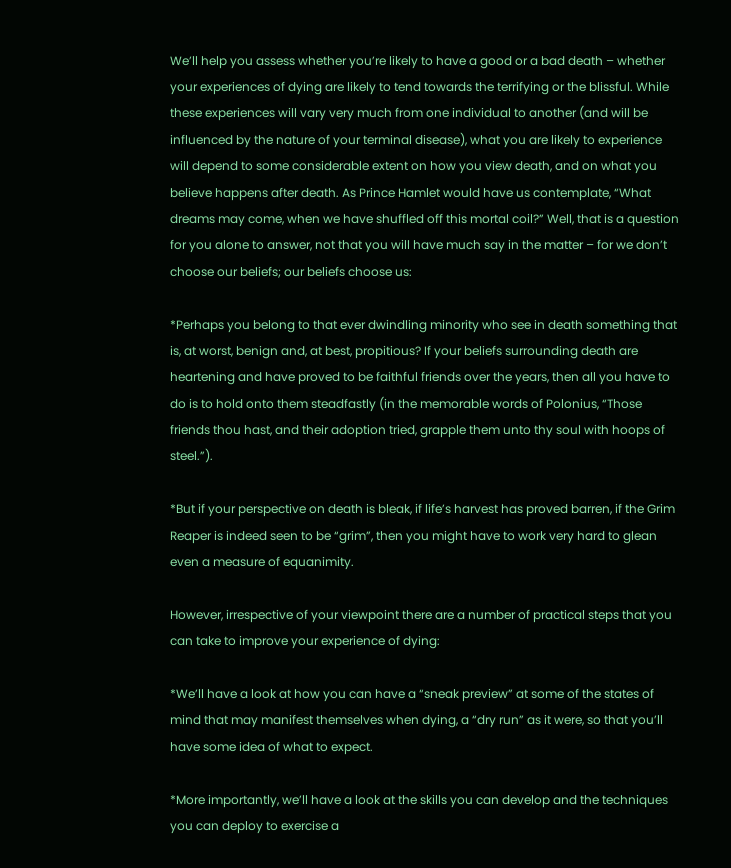We’ll help you assess whether you’re likely to have a good or a bad death – whether your experiences of dying are likely to tend towards the terrifying or the blissful. While these experiences will vary very much from one individual to another (and will be influenced by the nature of your terminal disease), what you are likely to experience will depend to some considerable extent on how you view death, and on what you believe happens after death. As Prince Hamlet would have us contemplate, “What dreams may come, when we have shuffled off this mortal coil?” Well, that is a question for you alone to answer, not that you will have much say in the matter – for we don’t choose our beliefs; our beliefs choose us:

*Perhaps you belong to that ever dwindling minority who see in death something that is, at worst, benign and, at best, propitious? If your beliefs surrounding death are heartening and have proved to be faithful friends over the years, then all you have to do is to hold onto them steadfastly (in the memorable words of Polonius, “Those friends thou hast, and their adoption tried, grapple them unto thy soul with hoops of steel.”).

*But if your perspective on death is bleak, if life’s harvest has proved barren, if the Grim Reaper is indeed seen to be “grim”, then you might have to work very hard to glean even a measure of equanimity.

However, irrespective of your viewpoint there are a number of practical steps that you can take to improve your experience of dying:

*We’ll have a look at how you can have a “sneak preview” at some of the states of mind that may manifest themselves when dying, a “dry run” as it were, so that you’ll have some idea of what to expect.

*More importantly, we’ll have a look at the skills you can develop and the techniques you can deploy to exercise a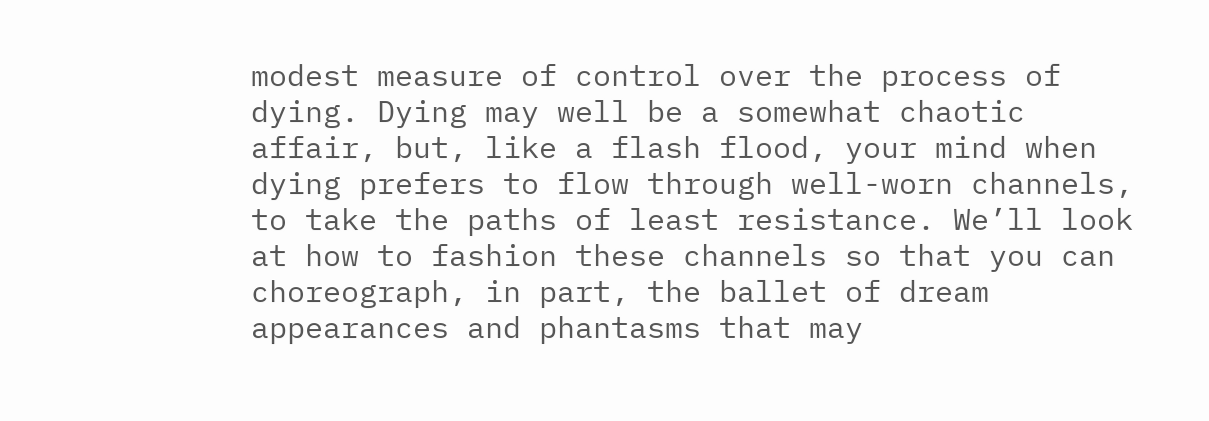modest measure of control over the process of dying. Dying may well be a somewhat chaotic affair, but, like a flash flood, your mind when dying prefers to flow through well-worn channels, to take the paths of least resistance. We’ll look at how to fashion these channels so that you can choreograph, in part, the ballet of dream appearances and phantasms that may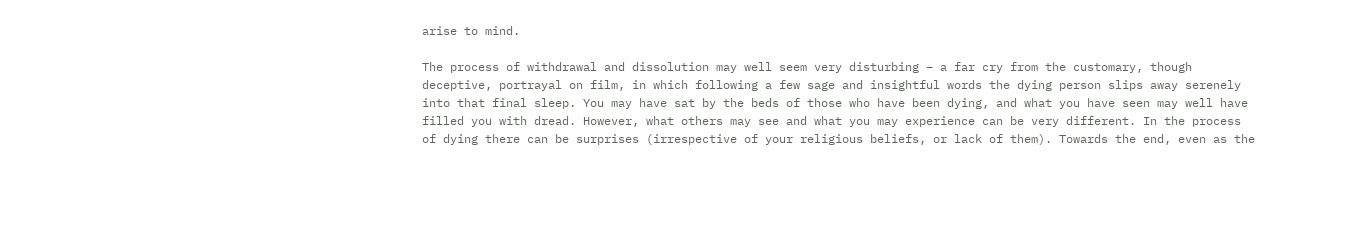arise to mind.

The process of withdrawal and dissolution may well seem very disturbing – a far cry from the customary, though deceptive, portrayal on film, in which following a few sage and insightful words the dying person slips away serenely into that final sleep. You may have sat by the beds of those who have been dying, and what you have seen may well have filled you with dread. However, what others may see and what you may experience can be very different. In the process of dying there can be surprises (irrespective of your religious beliefs, or lack of them). Towards the end, even as the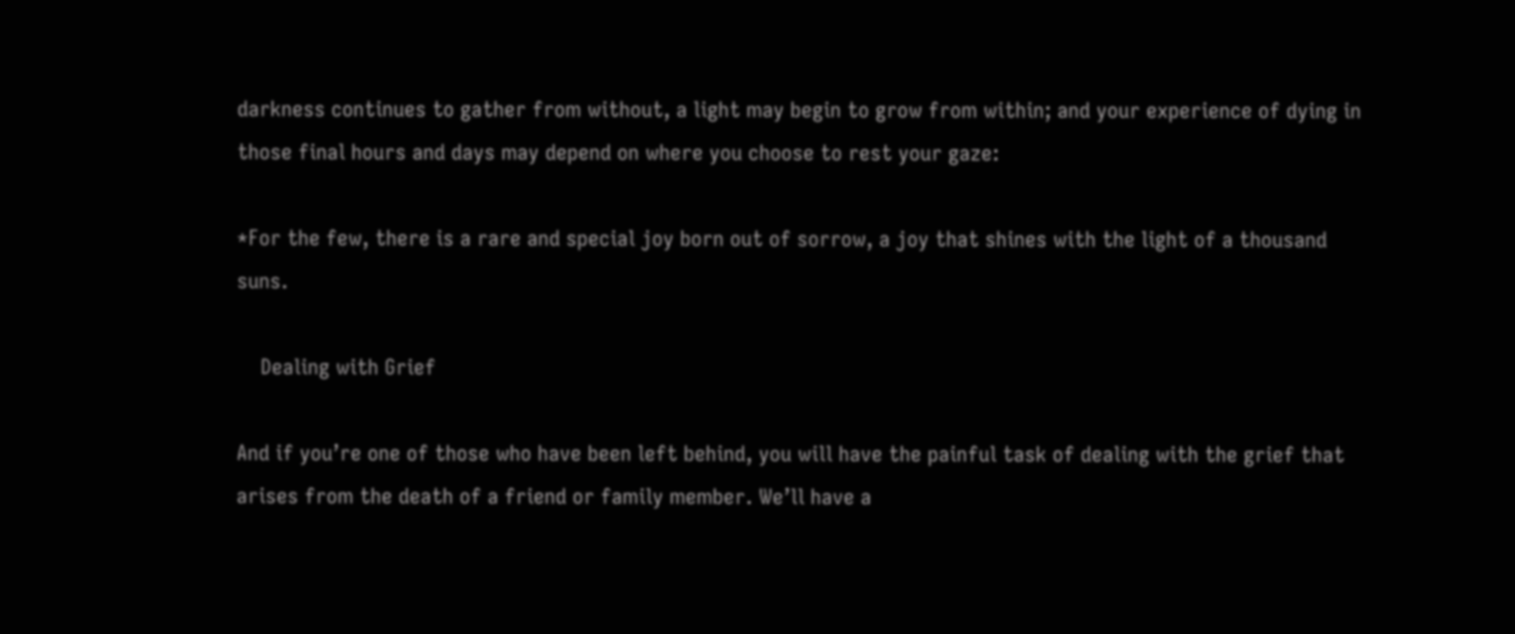darkness continues to gather from without, a light may begin to grow from within; and your experience of dying in those final hours and days may depend on where you choose to rest your gaze:

*For the few, there is a rare and special joy born out of sorrow, a joy that shines with the light of a thousand suns.

    Dealing with Grief

And if you’re one of those who have been left behind, you will have the painful task of dealing with the grief that arises from the death of a friend or family member. We’ll have a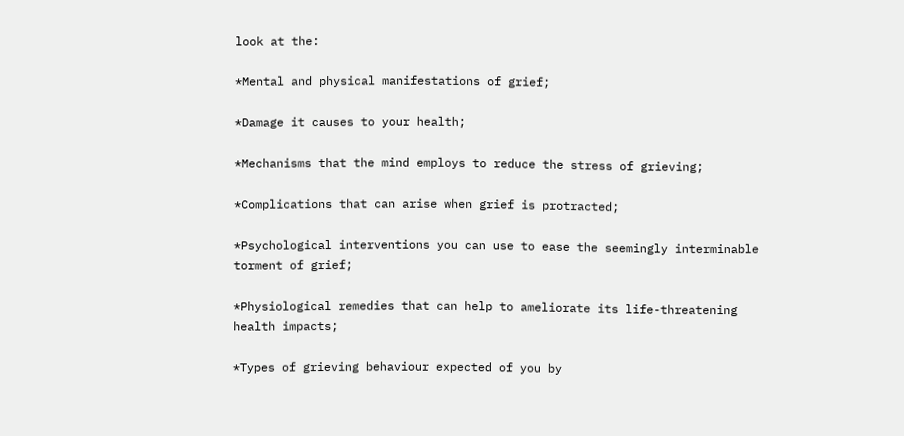look at the:

*Mental and physical manifestations of grief;

*Damage it causes to your health;

*Mechanisms that the mind employs to reduce the stress of grieving;

*Complications that can arise when grief is protracted;

*Psychological interventions you can use to ease the seemingly interminable torment of grief;

*Physiological remedies that can help to ameliorate its life-threatening health impacts;

*Types of grieving behaviour expected of you by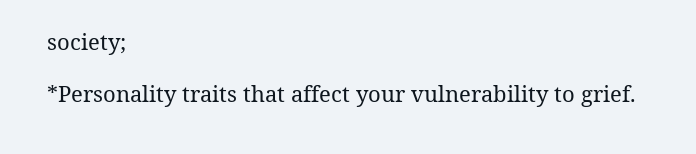society;

*Personality traits that affect your vulnerability to grief.